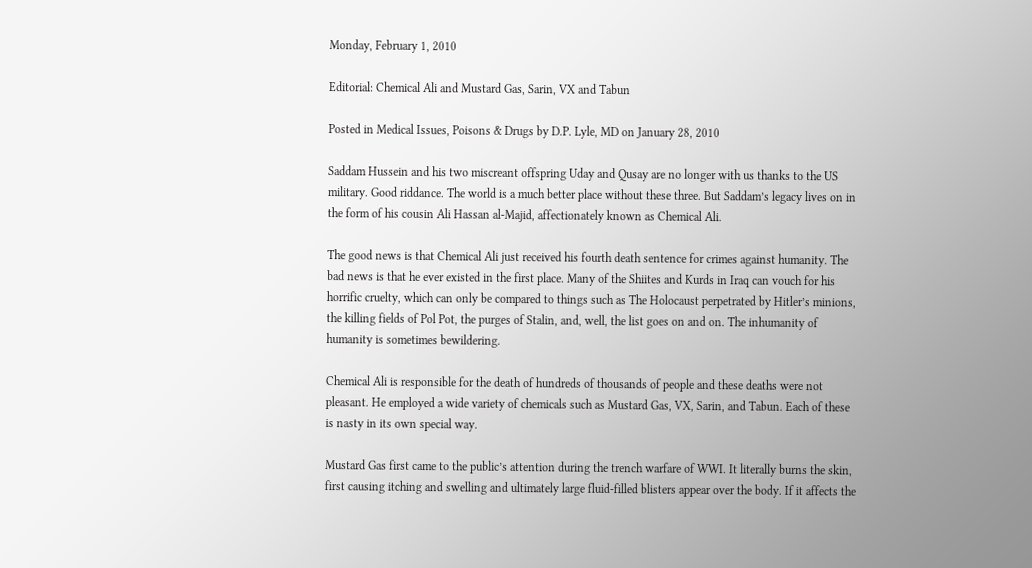Monday, February 1, 2010

Editorial: Chemical Ali and Mustard Gas, Sarin, VX and Tabun

Posted in Medical Issues, Poisons & Drugs by D.P. Lyle, MD on January 28, 2010

Saddam Hussein and his two miscreant offspring Uday and Qusay are no longer with us thanks to the US military. Good riddance. The world is a much better place without these three. But Saddam’s legacy lives on in the form of his cousin Ali Hassan al-Majid, affectionately known as Chemical Ali.

The good news is that Chemical Ali just received his fourth death sentence for crimes against humanity. The bad news is that he ever existed in the first place. Many of the Shiites and Kurds in Iraq can vouch for his horrific cruelty, which can only be compared to things such as The Holocaust perpetrated by Hitler’s minions, the killing fields of Pol Pot, the purges of Stalin, and, well, the list goes on and on. The inhumanity of humanity is sometimes bewildering.

Chemical Ali is responsible for the death of hundreds of thousands of people and these deaths were not pleasant. He employed a wide variety of chemicals such as Mustard Gas, VX, Sarin, and Tabun. Each of these is nasty in its own special way.

Mustard Gas first came to the public’s attention during the trench warfare of WWI. It literally burns the skin, first causing itching and swelling and ultimately large fluid-filled blisters appear over the body. If it affects the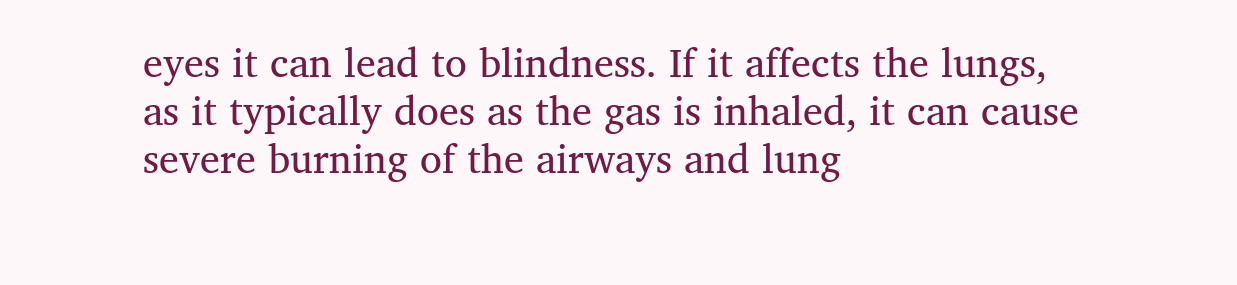eyes it can lead to blindness. If it affects the lungs, as it typically does as the gas is inhaled, it can cause severe burning of the airways and lung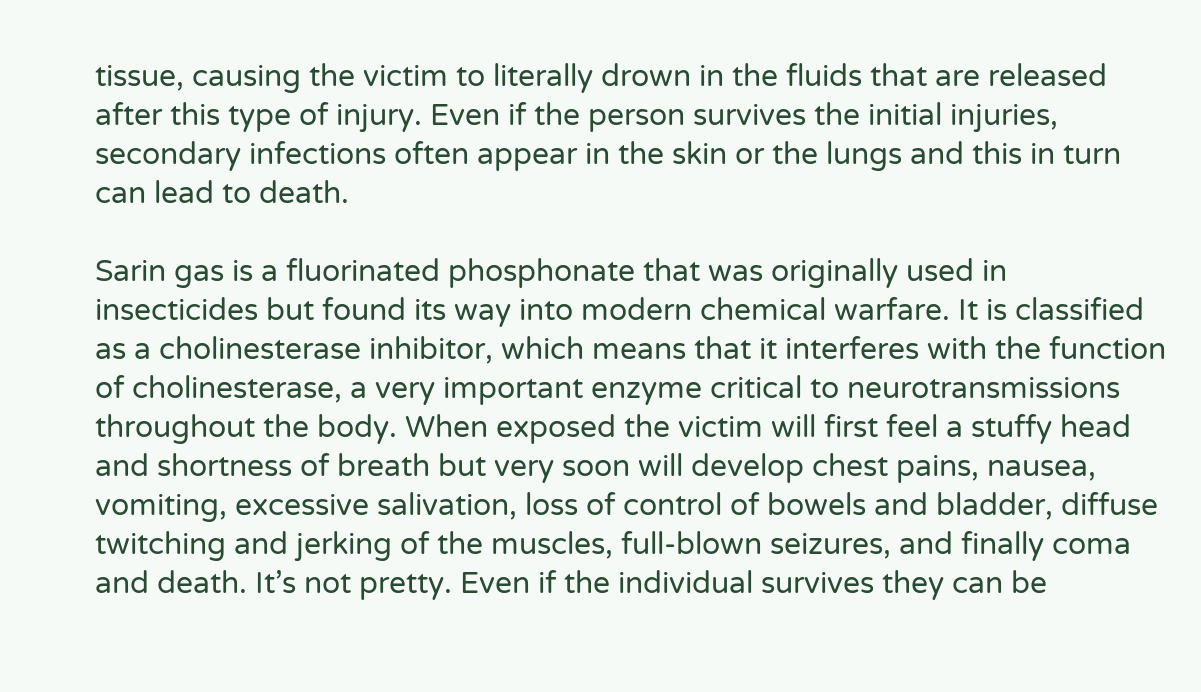tissue, causing the victim to literally drown in the fluids that are released after this type of injury. Even if the person survives the initial injuries, secondary infections often appear in the skin or the lungs and this in turn can lead to death.

Sarin gas is a fluorinated phosphonate that was originally used in insecticides but found its way into modern chemical warfare. It is classified as a cholinesterase inhibitor, which means that it interferes with the function of cholinesterase, a very important enzyme critical to neurotransmissions throughout the body. When exposed the victim will first feel a stuffy head and shortness of breath but very soon will develop chest pains, nausea, vomiting, excessive salivation, loss of control of bowels and bladder, diffuse twitching and jerking of the muscles, full-blown seizures, and finally coma and death. It’s not pretty. Even if the individual survives they can be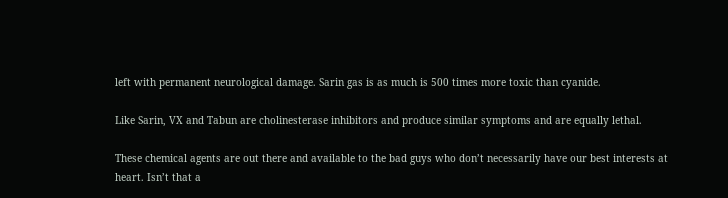left with permanent neurological damage. Sarin gas is as much is 500 times more toxic than cyanide.

Like Sarin, VX and Tabun are cholinesterase inhibitors and produce similar symptoms and are equally lethal.

These chemical agents are out there and available to the bad guys who don’t necessarily have our best interests at heart. Isn’t that a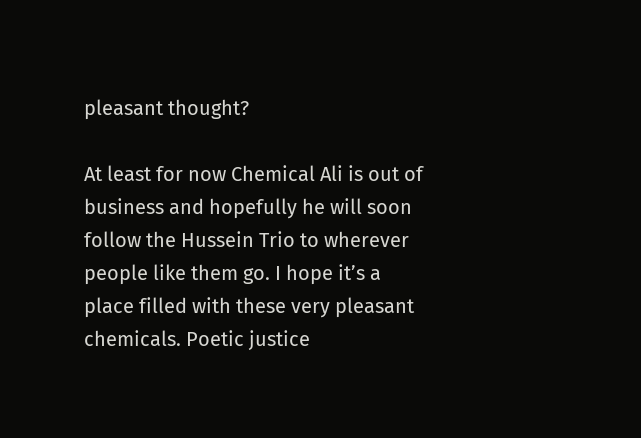pleasant thought?

At least for now Chemical Ali is out of business and hopefully he will soon follow the Hussein Trio to wherever people like them go. I hope it’s a place filled with these very pleasant chemicals. Poetic justice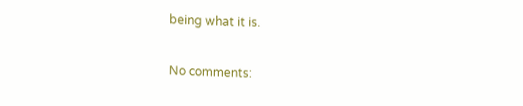being what it is.

No comments: